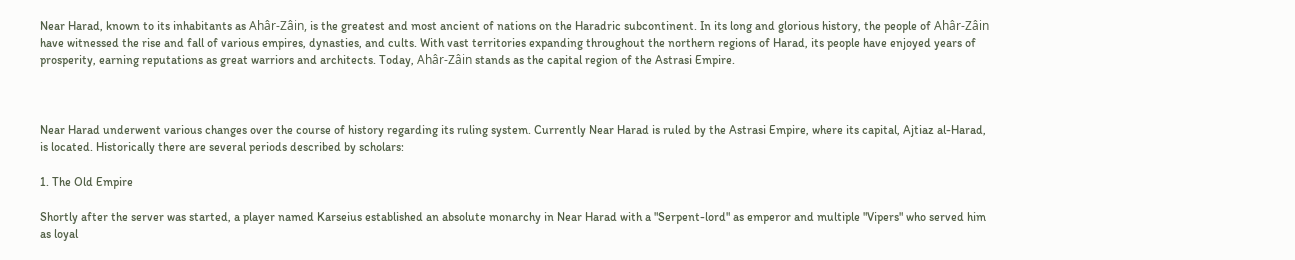Near Harad, known to its inhabitants as Ahâr-Zâin, is the greatest and most ancient of nations on the Haradric subcontinent. In its long and glorious history, the people of Ahâr-Zâin have witnessed the rise and fall of various empires, dynasties, and cults. With vast territories expanding throughout the northern regions of Harad, its people have enjoyed years of prosperity, earning reputations as great warriors and architects. Today, Ahâr-Zâin stands as the capital region of the Astrasi Empire.



Near Harad underwent various changes over the course of history regarding its ruling system. Currently Near Harad is ruled by the Astrasi Empire, where its capital, Ajtiaz al-Harad, is located. Historically there are several periods described by scholars:

1. The Old Empire

Shortly after the server was started, a player named Karseius established an absolute monarchy in Near Harad with a "Serpent-lord" as emperor and multiple "Vipers" who served him as loyal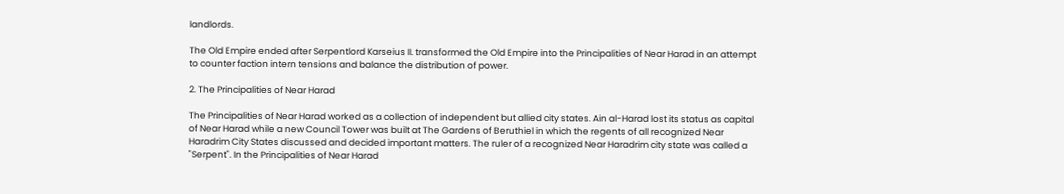landlords.

The Old Empire ended after Serpentlord Karseius II. transformed the Old Empire into the Principalities of Near Harad in an attempt to counter faction intern tensions and balance the distribution of power.

2. The Principalities of Near Harad

The Principalities of Near Harad worked as a collection of independent but allied city states. Ain al-Harad lost its status as capital of Near Harad while a new Council Tower was built at The Gardens of Beruthiel in which the regents of all recognized Near Haradrim City States discussed and decided important matters. The ruler of a recognized Near Haradrim city state was called a "Serpent". In the Principalities of Near Harad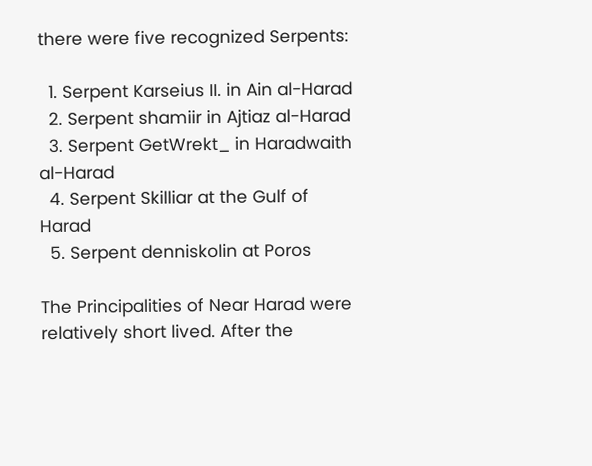there were five recognized Serpents:

  1. Serpent Karseius II. in Ain al-Harad
  2. Serpent shamiir in Ajtiaz al-Harad
  3. Serpent GetWrekt_ in Haradwaith al-Harad
  4. Serpent Skilliar at the Gulf of Harad
  5. Serpent denniskolin at Poros

The Principalities of Near Harad were relatively short lived. After the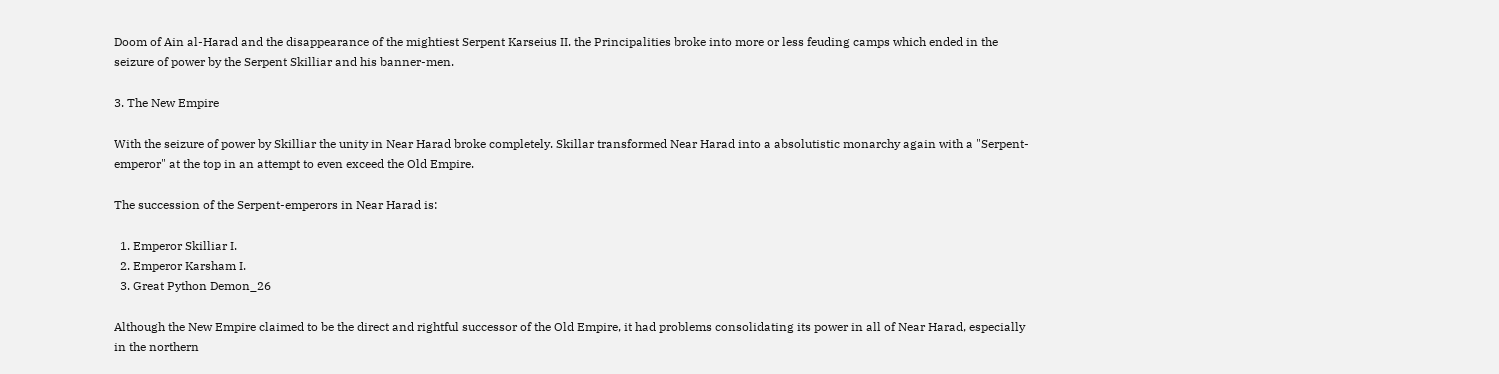Doom of Ain al-Harad and the disappearance of the mightiest Serpent Karseius II. the Principalities broke into more or less feuding camps which ended in the seizure of power by the Serpent Skilliar and his banner-men.

3. The New Empire

With the seizure of power by Skilliar the unity in Near Harad broke completely. Skillar transformed Near Harad into a absolutistic monarchy again with a "Serpent-emperor" at the top in an attempt to even exceed the Old Empire.

The succession of the Serpent-emperors in Near Harad is:

  1. Emperor Skilliar I.
  2. Emperor Karsham I.
  3. Great Python Demon_26

Although the New Empire claimed to be the direct and rightful successor of the Old Empire, it had problems consolidating its power in all of Near Harad, especially in the northern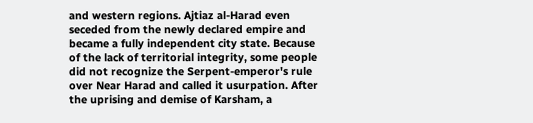and western regions. Ajtiaz al-Harad even seceded from the newly declared empire and became a fully independent city state. Because of the lack of territorial integrity, some people did not recognize the Serpent-emperor's rule over Near Harad and called it usurpation. After the uprising and demise of Karsham, a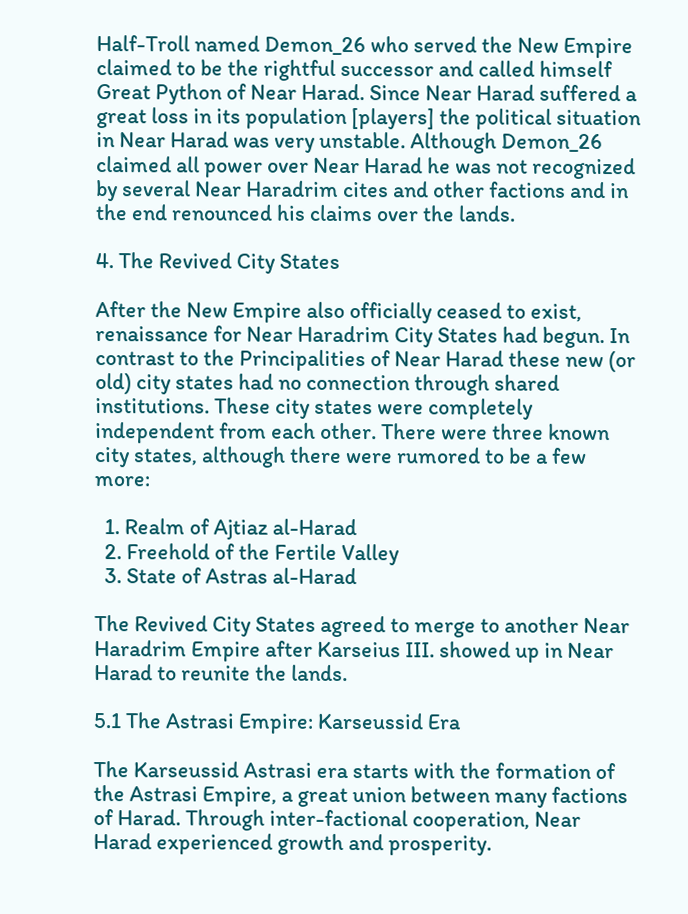Half-Troll named Demon_26 who served the New Empire claimed to be the rightful successor and called himself Great Python of Near Harad. Since Near Harad suffered a great loss in its population [players] the political situation in Near Harad was very unstable. Although Demon_26 claimed all power over Near Harad he was not recognized by several Near Haradrim cites and other factions and in the end renounced his claims over the lands.

4. The Revived City States

After the New Empire also officially ceased to exist, renaissance for Near Haradrim City States had begun. In contrast to the Principalities of Near Harad these new (or old) city states had no connection through shared institutions. These city states were completely independent from each other. There were three known city states, although there were rumored to be a few more:

  1. Realm of Ajtiaz al-Harad
  2. Freehold of the Fertile Valley
  3. State of Astras al-Harad

The Revived City States agreed to merge to another Near Haradrim Empire after Karseius III. showed up in Near Harad to reunite the lands.

5.1 The Astrasi Empire: Karseussid Era

The Karseussid Astrasi era starts with the formation of the Astrasi Empire, a great union between many factions of Harad. Through inter-factional cooperation, Near Harad experienced growth and prosperity.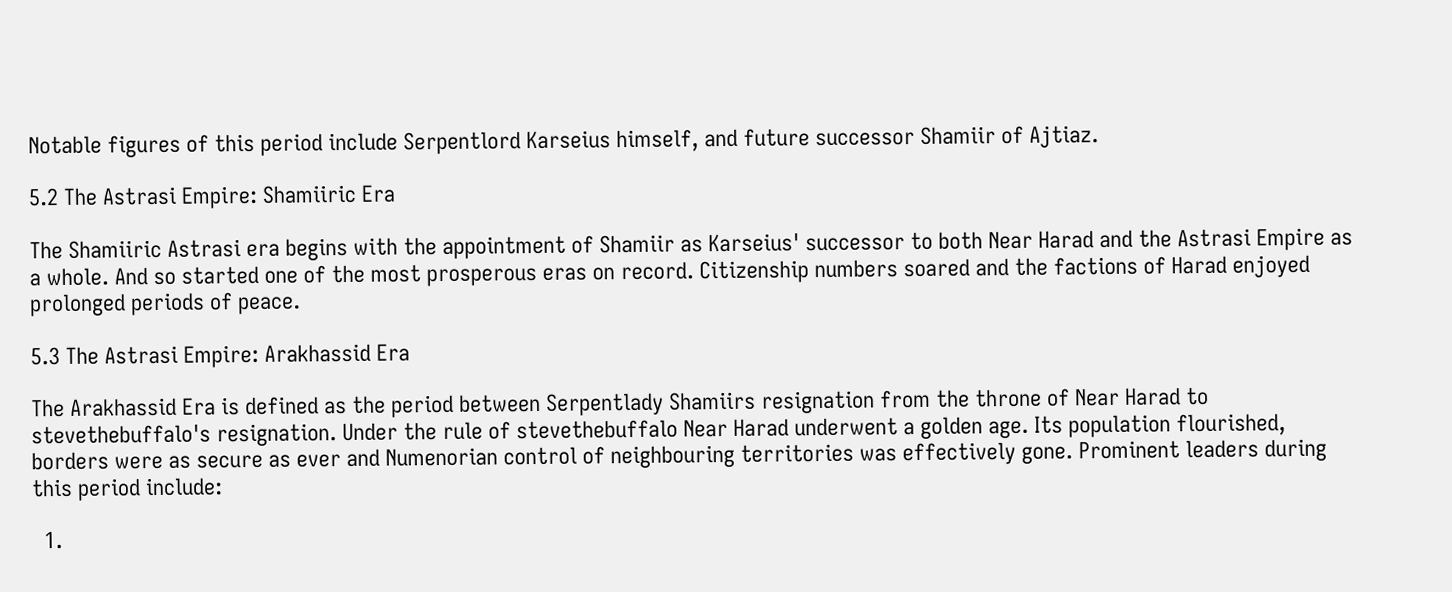Notable figures of this period include Serpentlord Karseius himself, and future successor Shamiir of Ajtiaz.

5.2 The Astrasi Empire: Shamiiric Era

The Shamiiric Astrasi era begins with the appointment of Shamiir as Karseius' successor to both Near Harad and the Astrasi Empire as a whole. And so started one of the most prosperous eras on record. Citizenship numbers soared and the factions of Harad enjoyed prolonged periods of peace.

5.3 The Astrasi Empire: Arakhassid Era

The Arakhassid Era is defined as the period between Serpentlady Shamiirs resignation from the throne of Near Harad to stevethebuffalo's resignation. Under the rule of stevethebuffalo Near Harad underwent a golden age. Its population flourished, borders were as secure as ever and Numenorian control of neighbouring territories was effectively gone. Prominent leaders during this period include:

  1.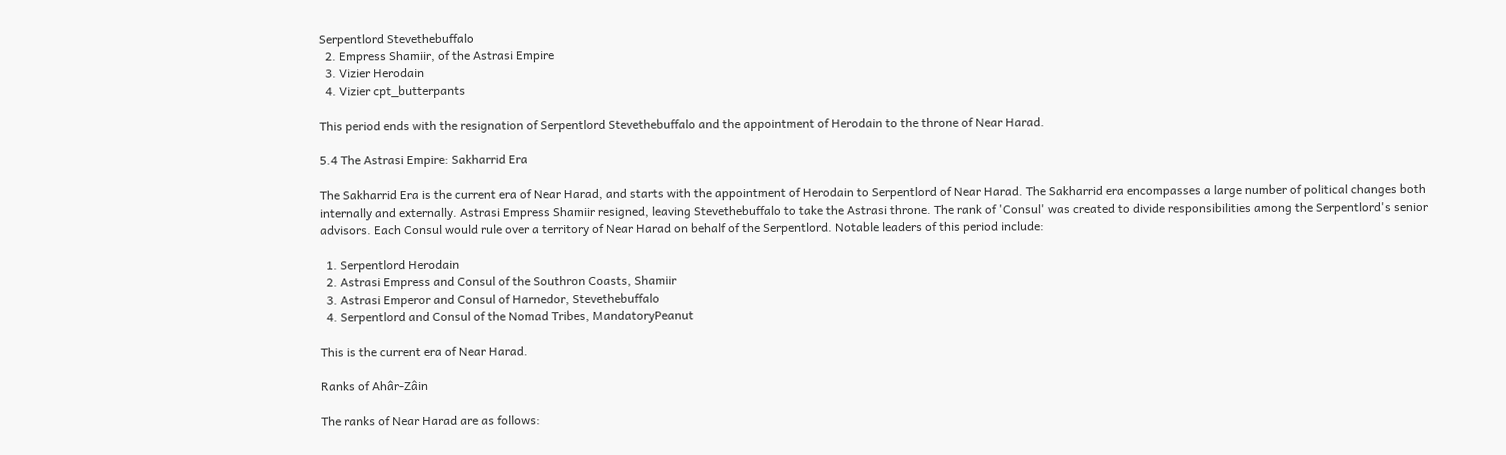Serpentlord Stevethebuffalo
  2. Empress Shamiir, of the Astrasi Empire
  3. Vizier Herodain
  4. Vizier cpt_butterpants

This period ends with the resignation of Serpentlord Stevethebuffalo and the appointment of Herodain to the throne of Near Harad.

5.4 The Astrasi Empire: Sakharrid Era

The Sakharrid Era is the current era of Near Harad, and starts with the appointment of Herodain to Serpentlord of Near Harad. The Sakharrid era encompasses a large number of political changes both internally and externally. Astrasi Empress Shamiir resigned, leaving Stevethebuffalo to take the Astrasi throne. The rank of 'Consul' was created to divide responsibilities among the Serpentlord's senior advisors. Each Consul would rule over a territory of Near Harad on behalf of the Serpentlord. Notable leaders of this period include:

  1. Serpentlord Herodain
  2. Astrasi Empress and Consul of the Southron Coasts, Shamiir
  3. Astrasi Emperor and Consul of Harnedor, Stevethebuffalo
  4. Serpentlord and Consul of the Nomad Tribes, MandatoryPeanut

This is the current era of Near Harad.

Ranks of Ahâr-Zâin

The ranks of Near Harad are as follows: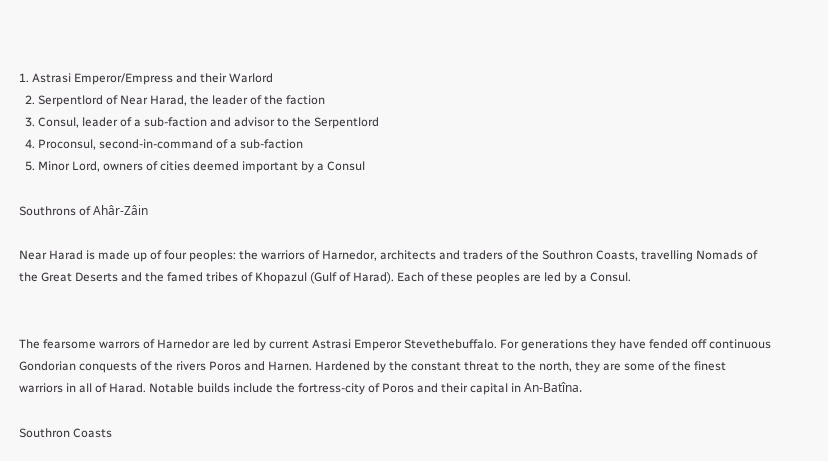1. Astrasi Emperor/Empress and their Warlord
  2. Serpentlord of Near Harad, the leader of the faction
  3. Consul, leader of a sub-faction and advisor to the Serpentlord
  4. Proconsul, second-in-command of a sub-faction
  5. Minor Lord, owners of cities deemed important by a Consul

Southrons of Ahâr-Zâin

Near Harad is made up of four peoples: the warriors of Harnedor, architects and traders of the Southron Coasts, travelling Nomads of the Great Deserts and the famed tribes of Khopazul (Gulf of Harad). Each of these peoples are led by a Consul.


The fearsome warrors of Harnedor are led by current Astrasi Emperor Stevethebuffalo. For generations they have fended off continuous Gondorian conquests of the rivers Poros and Harnen. Hardened by the constant threat to the north, they are some of the finest warriors in all of Harad. Notable builds include the fortress-city of Poros and their capital in An-Batîna.

Southron Coasts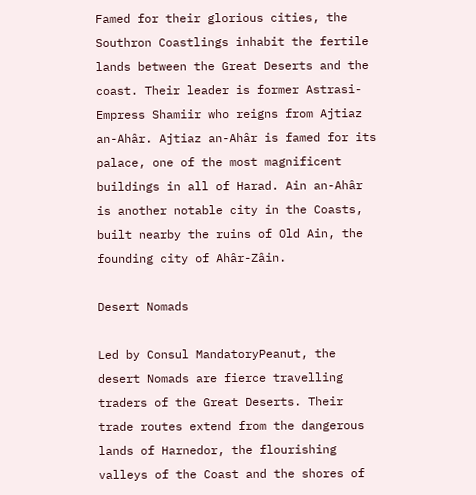Famed for their glorious cities, the Southron Coastlings inhabit the fertile lands between the Great Deserts and the coast. Their leader is former Astrasi-Empress Shamiir who reigns from Ajtiaz an-Ahâr. Ajtiaz an-Ahâr is famed for its palace, one of the most magnificent buildings in all of Harad. Ain an-Ahâr is another notable city in the Coasts, built nearby the ruins of Old Ain, the founding city of Ahâr-Zâin.

Desert Nomads

Led by Consul MandatoryPeanut, the desert Nomads are fierce travelling traders of the Great Deserts. Their trade routes extend from the dangerous lands of Harnedor, the flourishing valleys of the Coast and the shores of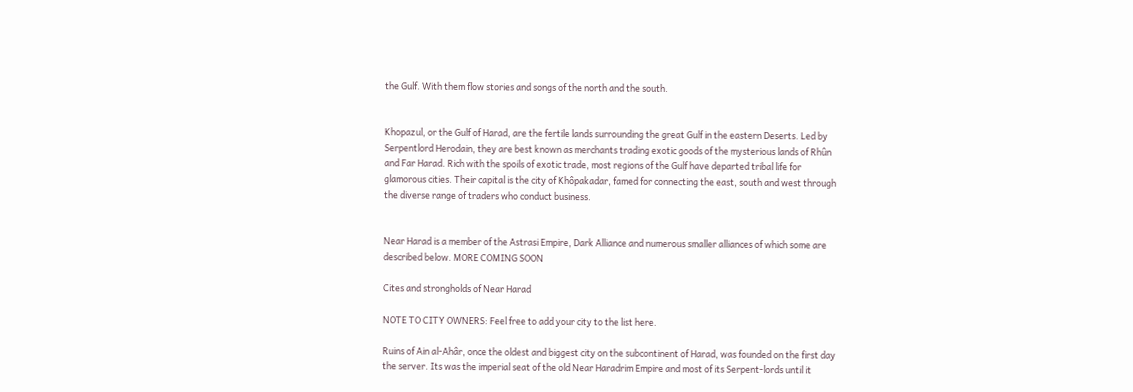the Gulf. With them flow stories and songs of the north and the south.


Khopazul, or the Gulf of Harad, are the fertile lands surrounding the great Gulf in the eastern Deserts. Led by Serpentlord Herodain, they are best known as merchants trading exotic goods of the mysterious lands of Rhûn and Far Harad. Rich with the spoils of exotic trade, most regions of the Gulf have departed tribal life for glamorous cities. Their capital is the city of Khôpakadar, famed for connecting the east, south and west through the diverse range of traders who conduct business.


Near Harad is a member of the Astrasi Empire, Dark Alliance and numerous smaller alliances of which some are described below. MORE COMING SOON

Cites and strongholds of Near Harad

NOTE TO CITY OWNERS: Feel free to add your city to the list here.

Ruins of Ain al-Ahâr, once the oldest and biggest city on the subcontinent of Harad, was founded on the first day the server. Its was the imperial seat of the old Near Haradrim Empire and most of its Serpent-lords until it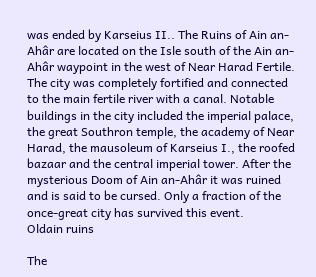was ended by Karseius II.. The Ruins of Ain an-Ahâr are located on the Isle south of the Ain an-Ahâr waypoint in the west of Near Harad Fertile. The city was completely fortified and connected to the main fertile river with a canal. Notable buildings in the city included the imperial palace, the great Southron temple, the academy of Near Harad, the mausoleum of Karseius I., the roofed bazaar and the central imperial tower. After the mysterious Doom of Ain an-Ahâr it was ruined and is said to be cursed. Only a fraction of the once-great city has survived this event.
Oldain ruins

The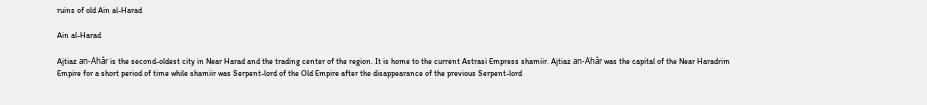ruins of old Ain al-Harad

Ain al-Harad

Ajtiaz an-Ahâr is the second-oldest city in Near Harad and the trading center of the region. It is home to the current Astrasi Empress shamiir. Ajtiaz an-Ahâr was the capital of the Near Haradrim Empire for a short period of time while shamiir was Serpent-lord of the Old Empire after the disappearance of the previous Serpent-lord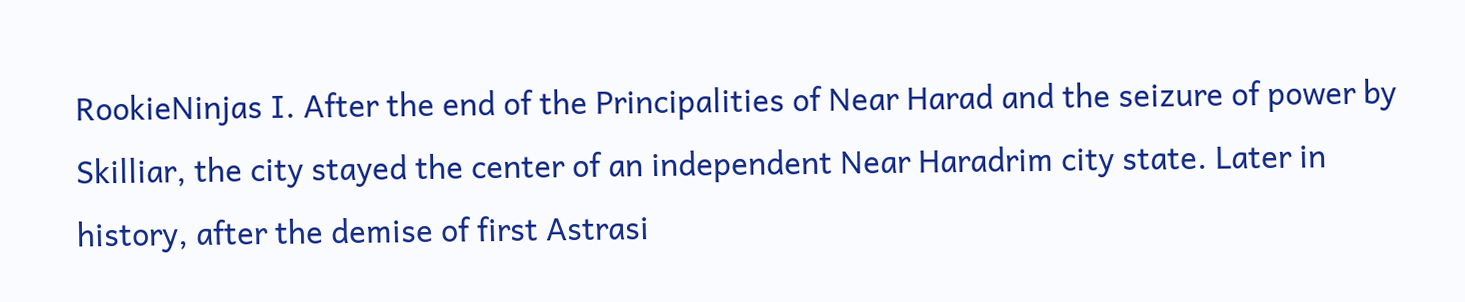RookieNinjas I. After the end of the Principalities of Near Harad and the seizure of power by Skilliar, the city stayed the center of an independent Near Haradrim city state. Later in history, after the demise of first Astrasi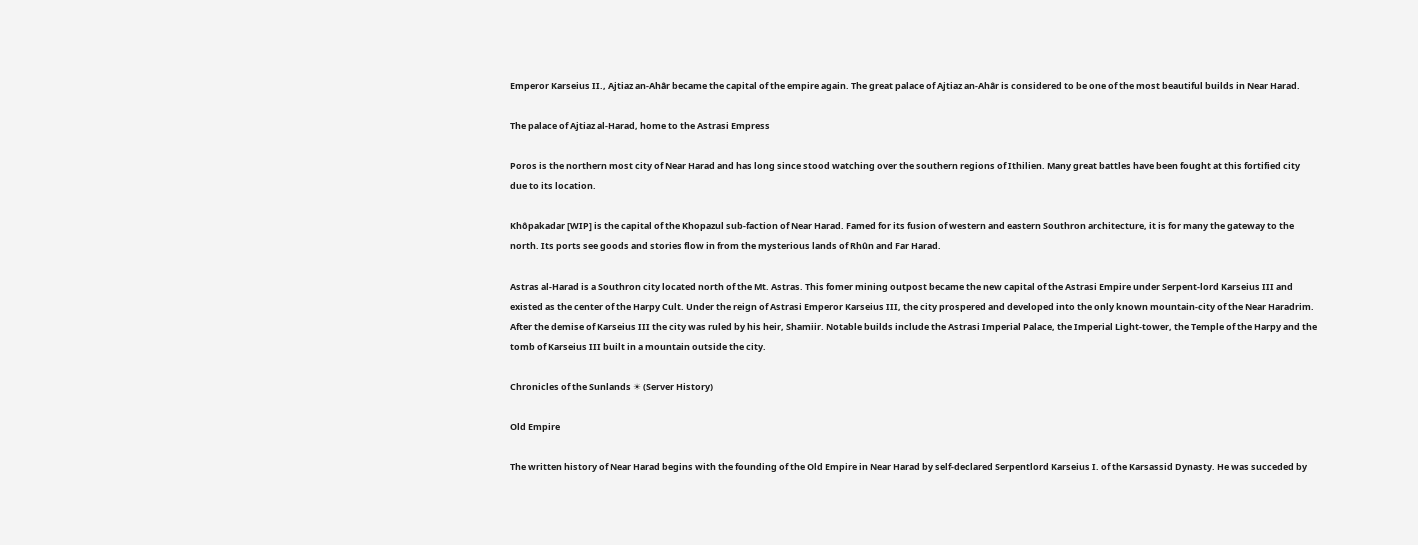Emperor Karseius II., Ajtiaz an-Ahâr became the capital of the empire again. The great palace of Ajtiaz an-Ahâr is considered to be one of the most beautiful builds in Near Harad.

The palace of Ajtiaz al-Harad, home to the Astrasi Empress

Poros is the northern most city of Near Harad and has long since stood watching over the southern regions of Ithilien. Many great battles have been fought at this fortified city due to its location.

Khôpakadar [WIP] is the capital of the Khopazul sub-faction of Near Harad. Famed for its fusion of western and eastern Southron architecture, it is for many the gateway to the north. Its ports see goods and stories flow in from the mysterious lands of Rhûn and Far Harad.

Astras al-Harad is a Southron city located north of the Mt. Astras. This fomer mining outpost became the new capital of the Astrasi Empire under Serpent-lord Karseius III and existed as the center of the Harpy Cult. Under the reign of Astrasi Emperor Karseius III, the city prospered and developed into the only known mountain-city of the Near Haradrim. After the demise of Karseius III the city was ruled by his heir, Shamiir. Notable builds include the Astrasi Imperial Palace, the Imperial Light-tower, the Temple of the Harpy and the tomb of Karseius III built in a mountain outside the city.

Chronicles of the Sunlands ☀ (Server History)

Old Empire

The written history of Near Harad begins with the founding of the Old Empire in Near Harad by self-declared Serpentlord Karseius I. of the Karsassid Dynasty. He was succeded by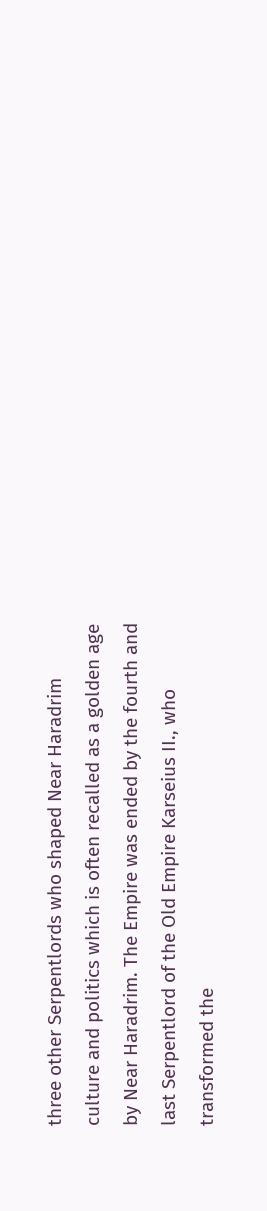three other Serpentlords who shaped Near Haradrim culture and politics which is often recalled as a golden age by Near Haradrim. The Empire was ended by the fourth and last Serpentlord of the Old Empire Karseius II., who transformed the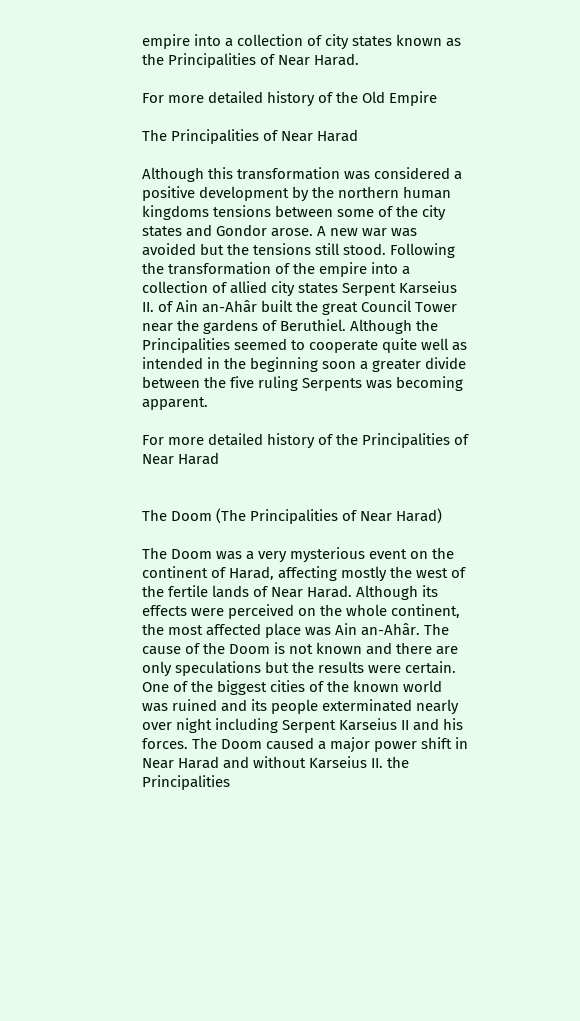empire into a collection of city states known as the Principalities of Near Harad.

For more detailed history of the Old Empire

The Principalities of Near Harad

Although this transformation was considered a positive development by the northern human kingdoms tensions between some of the city states and Gondor arose. A new war was avoided but the tensions still stood. Following the transformation of the empire into a collection of allied city states Serpent Karseius II. of Ain an-Ahâr built the great Council Tower near the gardens of Beruthiel. Although the Principalities seemed to cooperate quite well as intended in the beginning soon a greater divide between the five ruling Serpents was becoming apparent.

For more detailed history of the Principalities of Near Harad


The Doom (The Principalities of Near Harad)

The Doom was a very mysterious event on the continent of Harad, affecting mostly the west of the fertile lands of Near Harad. Although its effects were perceived on the whole continent, the most affected place was Ain an-Ahâr. The cause of the Doom is not known and there are only speculations but the results were certain. One of the biggest cities of the known world was ruined and its people exterminated nearly over night including Serpent Karseius II and his forces. The Doom caused a major power shift in Near Harad and without Karseius II. the Principalities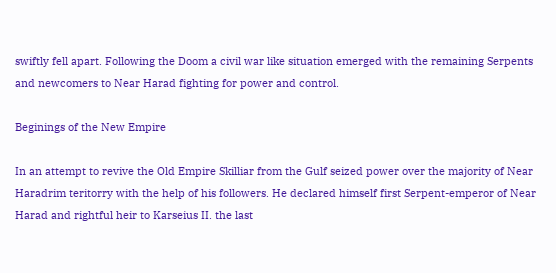swiftly fell apart. Following the Doom a civil war like situation emerged with the remaining Serpents and newcomers to Near Harad fighting for power and control.

Beginings of the New Empire

In an attempt to revive the Old Empire Skilliar from the Gulf seized power over the majority of Near Haradrim teritorry with the help of his followers. He declared himself first Serpent-emperor of Near Harad and rightful heir to Karseius II. the last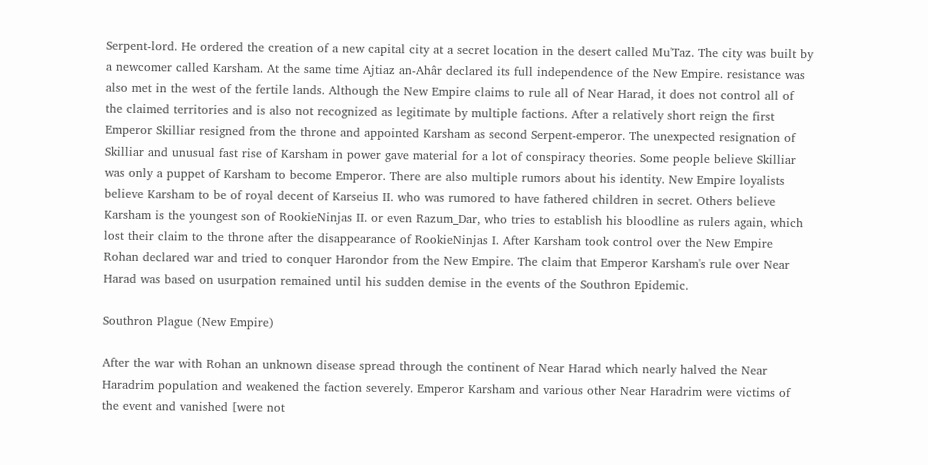Serpent-lord. He ordered the creation of a new capital city at a secret location in the desert called Mu'Taz. The city was built by a newcomer called Karsham. At the same time Ajtiaz an-Ahâr declared its full independence of the New Empire. resistance was also met in the west of the fertile lands. Although the New Empire claims to rule all of Near Harad, it does not control all of the claimed territories and is also not recognized as legitimate by multiple factions. After a relatively short reign the first Emperor Skilliar resigned from the throne and appointed Karsham as second Serpent-emperor. The unexpected resignation of Skilliar and unusual fast rise of Karsham in power gave material for a lot of conspiracy theories. Some people believe Skilliar was only a puppet of Karsham to become Emperor. There are also multiple rumors about his identity. New Empire loyalists believe Karsham to be of royal decent of Karseius II. who was rumored to have fathered children in secret. Others believe Karsham is the youngest son of RookieNinjas II. or even Razum_Dar, who tries to establish his bloodline as rulers again, which lost their claim to the throne after the disappearance of RookieNinjas I. After Karsham took control over the New Empire Rohan declared war and tried to conquer Harondor from the New Empire. The claim that Emperor Karsham's rule over Near Harad was based on usurpation remained until his sudden demise in the events of the Southron Epidemic.

Southron Plague (New Empire)

After the war with Rohan an unknown disease spread through the continent of Near Harad which nearly halved the Near Haradrim population and weakened the faction severely. Emperor Karsham and various other Near Haradrim were victims of the event and vanished [were not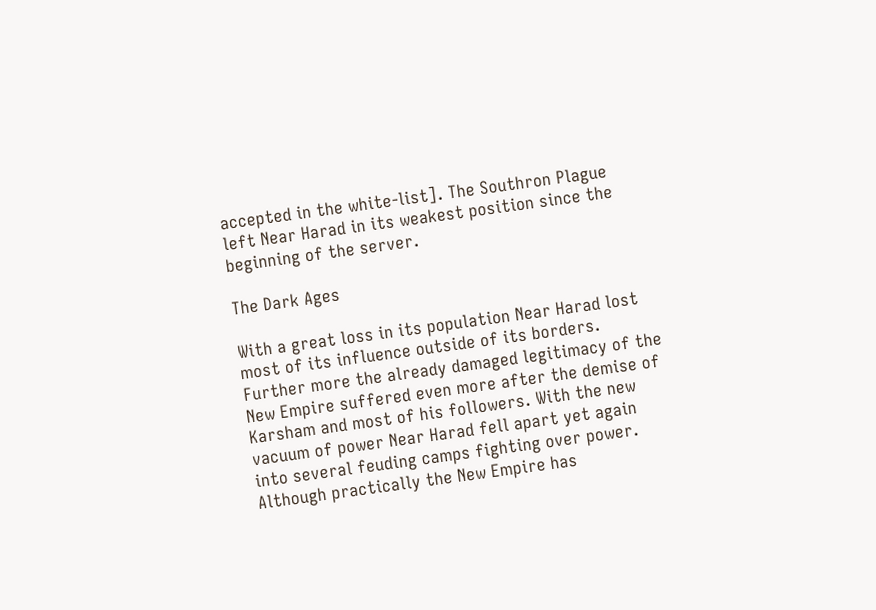accepted in the white-list]. The Southron Plague left Near Harad in its weakest position since the beginning of the server.

The Dark Ages

With a great loss in its population Near Harad lost most of its influence outside of its borders. Further more the already damaged legitimacy of the New Empire suffered even more after the demise of Karsham and most of his followers. With the new vacuum of power Near Harad fell apart yet again into several feuding camps fighting over power. Although practically the New Empire has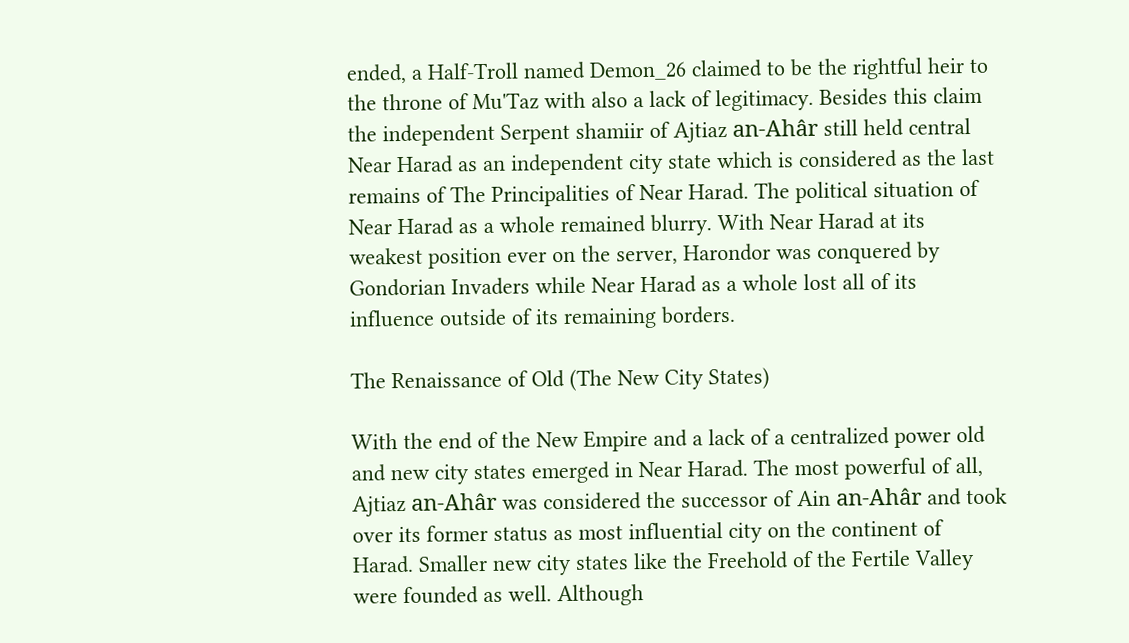ended, a Half-Troll named Demon_26 claimed to be the rightful heir to the throne of Mu'Taz with also a lack of legitimacy. Besides this claim the independent Serpent shamiir of Ajtiaz an-Ahâr still held central Near Harad as an independent city state which is considered as the last remains of The Principalities of Near Harad. The political situation of Near Harad as a whole remained blurry. With Near Harad at its weakest position ever on the server, Harondor was conquered by Gondorian Invaders while Near Harad as a whole lost all of its influence outside of its remaining borders.

The Renaissance of Old (The New City States)

With the end of the New Empire and a lack of a centralized power old and new city states emerged in Near Harad. The most powerful of all, Ajtiaz an-Ahâr was considered the successor of Ain an-Ahâr and took over its former status as most influential city on the continent of Harad. Smaller new city states like the Freehold of the Fertile Valley were founded as well. Although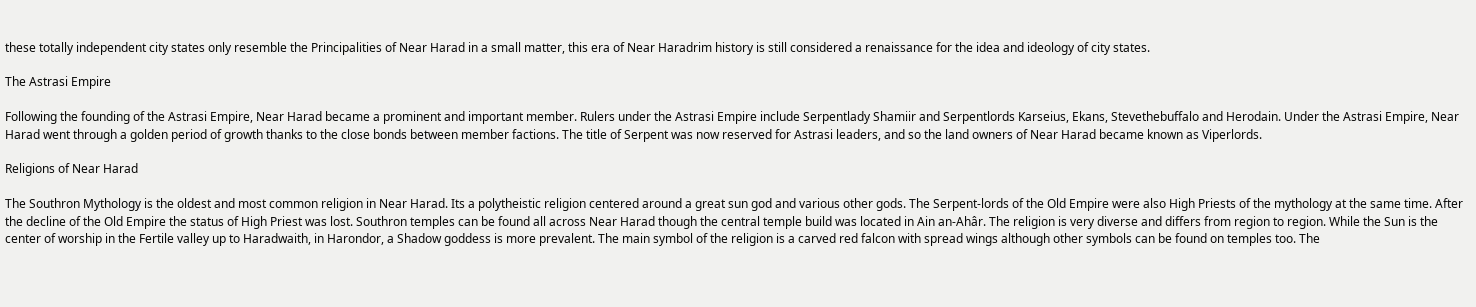these totally independent city states only resemble the Principalities of Near Harad in a small matter, this era of Near Haradrim history is still considered a renaissance for the idea and ideology of city states.

The Astrasi Empire

Following the founding of the Astrasi Empire, Near Harad became a prominent and important member. Rulers under the Astrasi Empire include Serpentlady Shamiir and Serpentlords Karseius, Ekans, Stevethebuffalo and Herodain. Under the Astrasi Empire, Near Harad went through a golden period of growth thanks to the close bonds between member factions. The title of Serpent was now reserved for Astrasi leaders, and so the land owners of Near Harad became known as Viperlords.

Religions of Near Harad

The Southron Mythology is the oldest and most common religion in Near Harad. Its a polytheistic religion centered around a great sun god and various other gods. The Serpent-lords of the Old Empire were also High Priests of the mythology at the same time. After the decline of the Old Empire the status of High Priest was lost. Southron temples can be found all across Near Harad though the central temple build was located in Ain an-Ahâr. The religion is very diverse and differs from region to region. While the Sun is the center of worship in the Fertile valley up to Haradwaith, in Harondor, a Shadow goddess is more prevalent. The main symbol of the religion is a carved red falcon with spread wings although other symbols can be found on temples too. The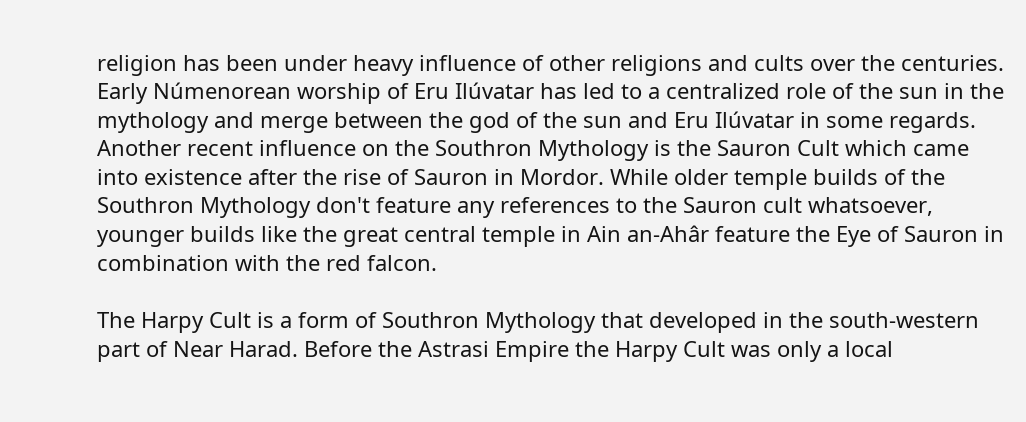religion has been under heavy influence of other religions and cults over the centuries. Early Númenorean worship of Eru Ilúvatar has led to a centralized role of the sun in the mythology and merge between the god of the sun and Eru Ilúvatar in some regards. Another recent influence on the Southron Mythology is the Sauron Cult which came into existence after the rise of Sauron in Mordor. While older temple builds of the Southron Mythology don't feature any references to the Sauron cult whatsoever, younger builds like the great central temple in Ain an-Ahâr feature the Eye of Sauron in combination with the red falcon.

The Harpy Cult is a form of Southron Mythology that developed in the south-western part of Near Harad. Before the Astrasi Empire the Harpy Cult was only a local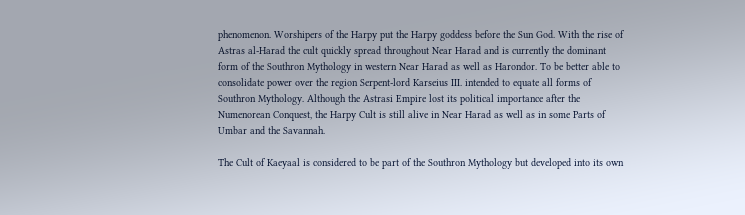phenomenon. Worshipers of the Harpy put the Harpy goddess before the Sun God. With the rise of Astras al-Harad the cult quickly spread throughout Near Harad and is currently the dominant form of the Southron Mythology in western Near Harad as well as Harondor. To be better able to consolidate power over the region Serpent-lord Karseius III. intended to equate all forms of Southron Mythology. Although the Astrasi Empire lost its political importance after the Numenorean Conquest, the Harpy Cult is still alive in Near Harad as well as in some Parts of Umbar and the Savannah.

The Cult of Kaeyaal is considered to be part of the Southron Mythology but developed into its own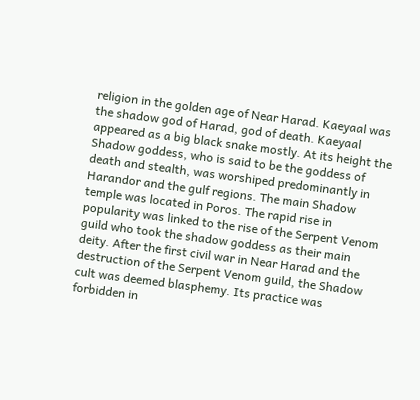religion in the golden age of Near Harad. Kaeyaal was the shadow god of Harad, god of death. Kaeyaal appeared as a big black snake mostly. At its height the Shadow goddess, who is said to be the goddess of death and stealth, was worshiped predominantly in Harandor and the gulf regions. The main Shadow temple was located in Poros. The rapid rise in popularity was linked to the rise of the Serpent Venom guild who took the shadow goddess as their main deity. After the first civil war in Near Harad and the destruction of the Serpent Venom guild, the Shadow cult was deemed blasphemy. Its practice was forbidden in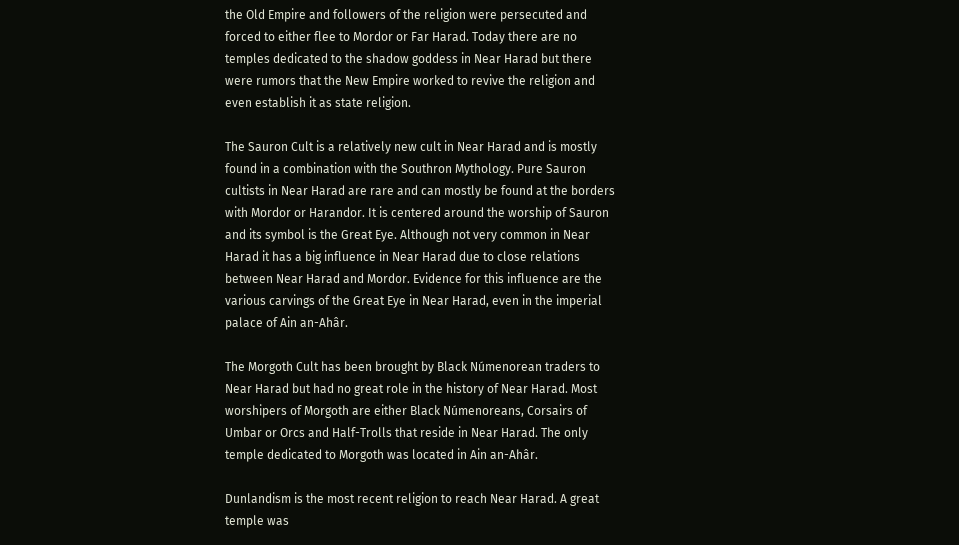the Old Empire and followers of the religion were persecuted and forced to either flee to Mordor or Far Harad. Today there are no temples dedicated to the shadow goddess in Near Harad but there were rumors that the New Empire worked to revive the religion and even establish it as state religion.

The Sauron Cult is a relatively new cult in Near Harad and is mostly found in a combination with the Southron Mythology. Pure Sauron cultists in Near Harad are rare and can mostly be found at the borders with Mordor or Harandor. It is centered around the worship of Sauron and its symbol is the Great Eye. Although not very common in Near Harad it has a big influence in Near Harad due to close relations between Near Harad and Mordor. Evidence for this influence are the various carvings of the Great Eye in Near Harad, even in the imperial palace of Ain an-Ahâr.

The Morgoth Cult has been brought by Black Númenorean traders to Near Harad but had no great role in the history of Near Harad. Most worshipers of Morgoth are either Black Númenoreans, Corsairs of Umbar or Orcs and Half-Trolls that reside in Near Harad. The only temple dedicated to Morgoth was located in Ain an-Ahâr.

Dunlandism is the most recent religion to reach Near Harad. A great temple was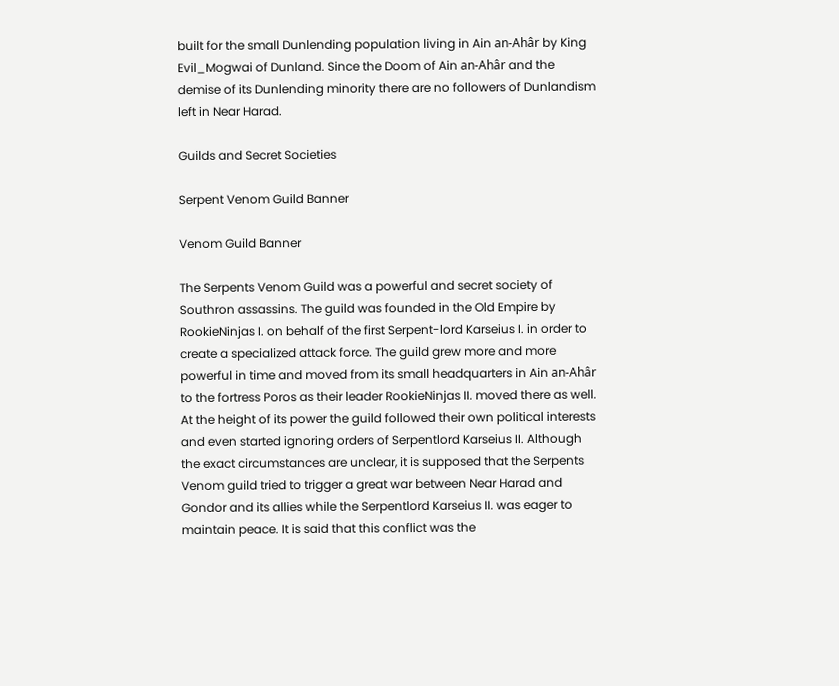built for the small Dunlending population living in Ain an-Ahâr by King Evil_Mogwai of Dunland. Since the Doom of Ain an-Ahâr and the demise of its Dunlending minority there are no followers of Dunlandism left in Near Harad.

Guilds and Secret Societies

Serpent Venom Guild Banner

Venom Guild Banner

The Serpents Venom Guild was a powerful and secret society of Southron assassins. The guild was founded in the Old Empire by RookieNinjas I. on behalf of the first Serpent-lord Karseius I. in order to create a specialized attack force. The guild grew more and more powerful in time and moved from its small headquarters in Ain an-Ahâr to the fortress Poros as their leader RookieNinjas II. moved there as well. At the height of its power the guild followed their own political interests and even started ignoring orders of Serpentlord Karseius II. Although the exact circumstances are unclear, it is supposed that the Serpents Venom guild tried to trigger a great war between Near Harad and Gondor and its allies while the Serpentlord Karseius II. was eager to maintain peace. It is said that this conflict was the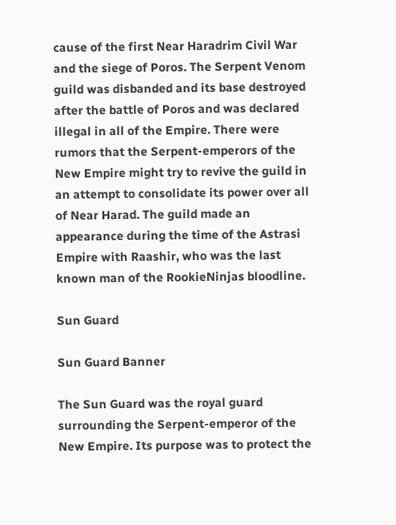cause of the first Near Haradrim Civil War and the siege of Poros. The Serpent Venom guild was disbanded and its base destroyed after the battle of Poros and was declared illegal in all of the Empire. There were rumors that the Serpent-emperors of the New Empire might try to revive the guild in an attempt to consolidate its power over all of Near Harad. The guild made an appearance during the time of the Astrasi Empire with Raashir, who was the last known man of the RookieNinjas bloodline.

Sun Guard

Sun Guard Banner

The Sun Guard was the royal guard surrounding the Serpent-emperor of the New Empire. Its purpose was to protect the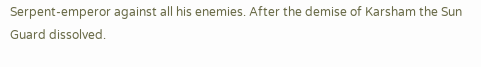Serpent-emperor against all his enemies. After the demise of Karsham the Sun Guard dissolved.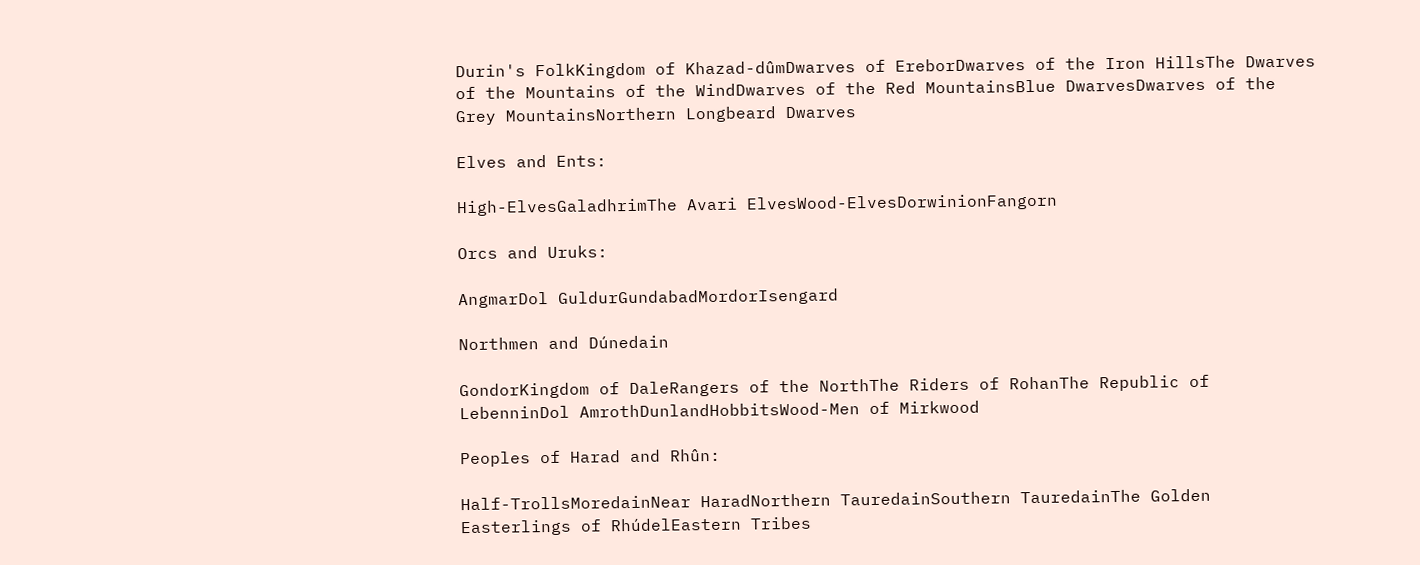Durin's FolkKingdom of Khazad-dûmDwarves of EreborDwarves of the Iron HillsThe Dwarves of the Mountains of the WindDwarves of the Red MountainsBlue DwarvesDwarves of the Grey MountainsNorthern Longbeard Dwarves

Elves and Ents:

High-ElvesGaladhrimThe Avari ElvesWood-ElvesDorwinionFangorn

Orcs and Uruks:

AngmarDol GuldurGundabadMordorIsengard

Northmen and Dúnedain

GondorKingdom of DaleRangers of the NorthThe Riders of RohanThe Republic of LebenninDol AmrothDunlandHobbitsWood-Men of Mirkwood

Peoples of Harad and Rhûn:

Half-TrollsMoredainNear HaradNorthern TauredainSouthern TauredainThe Golden Easterlings of RhúdelEastern Tribes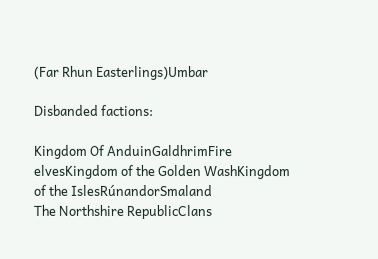(Far Rhun Easterlings)Umbar

Disbanded factions:

Kingdom Of AnduinGaldhrimFire elvesKingdom of the Golden WashKingdom of the IslesRúnandorSmaland
The Northshire RepublicClans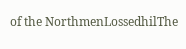of the NorthmenLossedhilThe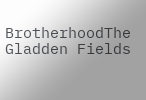BrotherhoodThe Gladden Fields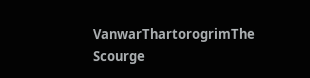VanwarThartorogrimThe Scourge